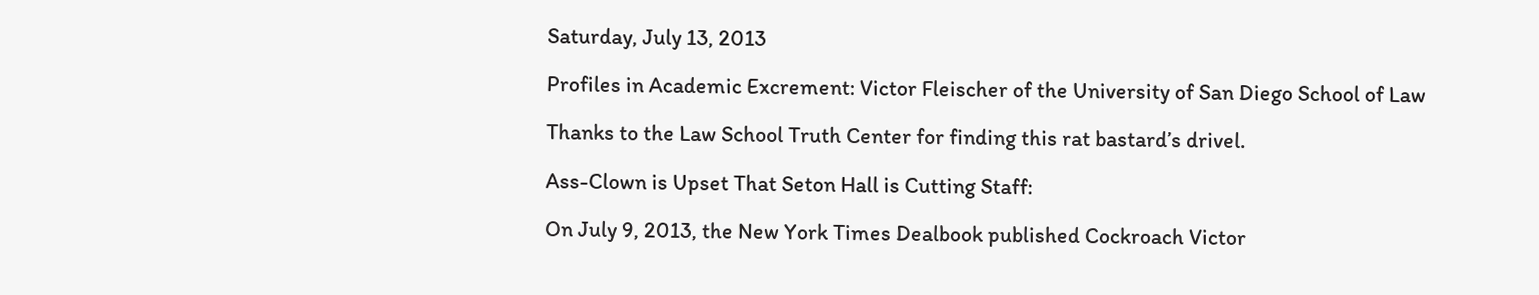Saturday, July 13, 2013

Profiles in Academic Excrement: Victor Fleischer of the University of San Diego School of Law

Thanks to the Law School Truth Center for finding this rat bastard’s drivel.

Ass-Clown is Upset That Seton Hall is Cutting Staff:

On July 9, 2013, the New York Times Dealbook published Cockroach Victor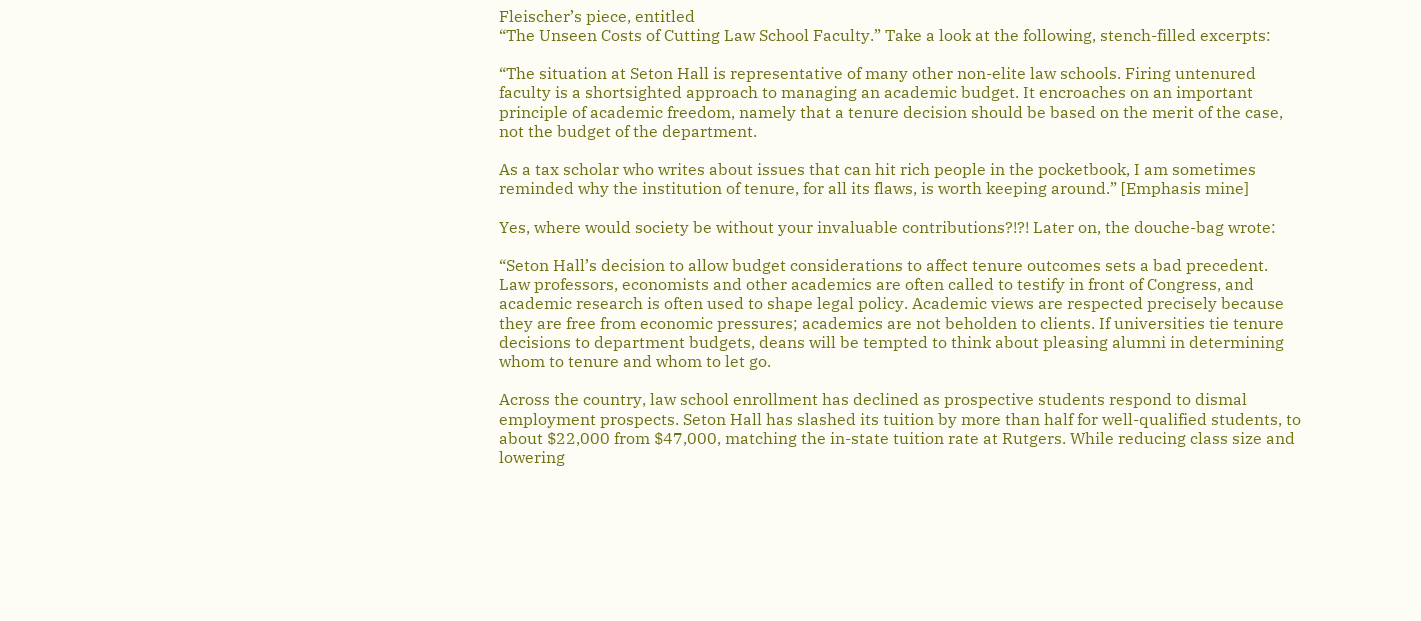Fleischer’s piece, entitled
“The Unseen Costs of Cutting Law School Faculty.” Take a look at the following, stench-filled excerpts:

“The situation at Seton Hall is representative of many other non-elite law schools. Firing untenured faculty is a shortsighted approach to managing an academic budget. It encroaches on an important principle of academic freedom, namely that a tenure decision should be based on the merit of the case, not the budget of the department.

As a tax scholar who writes about issues that can hit rich people in the pocketbook, I am sometimes reminded why the institution of tenure, for all its flaws, is worth keeping around.” [Emphasis mine]

Yes, where would society be without your invaluable contributions?!?! Later on, the douche-bag wrote:

“Seton Hall’s decision to allow budget considerations to affect tenure outcomes sets a bad precedent. Law professors, economists and other academics are often called to testify in front of Congress, and academic research is often used to shape legal policy. Academic views are respected precisely because they are free from economic pressures; academics are not beholden to clients. If universities tie tenure decisions to department budgets, deans will be tempted to think about pleasing alumni in determining whom to tenure and whom to let go.

Across the country, law school enrollment has declined as prospective students respond to dismal employment prospects. Seton Hall has slashed its tuition by more than half for well-qualified students, to about $22,000 from $47,000, matching the in-state tuition rate at Rutgers. While reducing class size and lowering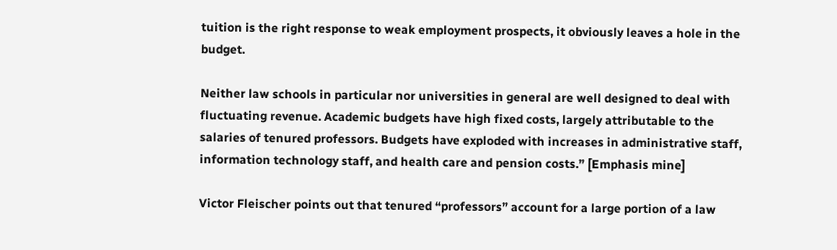tuition is the right response to weak employment prospects, it obviously leaves a hole in the budget.

Neither law schools in particular nor universities in general are well designed to deal with fluctuating revenue. Academic budgets have high fixed costs, largely attributable to the salaries of tenured professors. Budgets have exploded with increases in administrative staff, information technology staff, and health care and pension costs.” [Emphasis mine]

Victor Fleischer points out that tenured “professors” account for a large portion of a law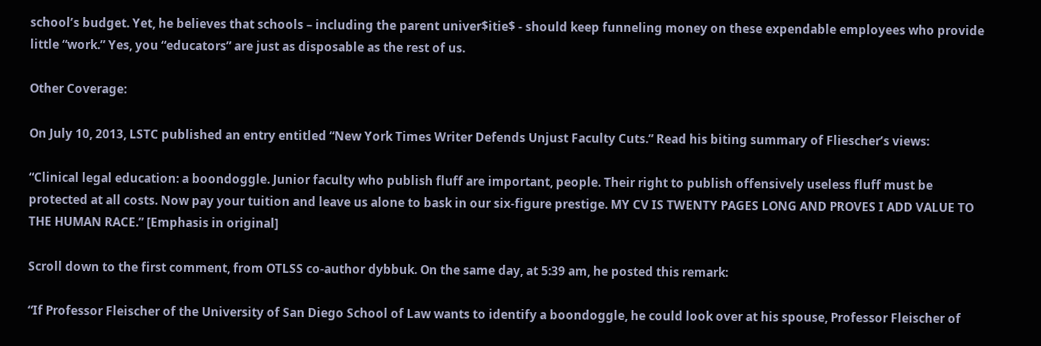school’s budget. Yet, he believes that schools – including the parent univer$itie$ - should keep funneling money on these expendable employees who provide little “work.” Yes, you “educators” are just as disposable as the rest of us.

Other Coverage:

On July 10, 2013, LSTC published an entry entitled “New York Times Writer Defends Unjust Faculty Cuts.” Read his biting summary of Fliescher’s views:

“Clinical legal education: a boondoggle. Junior faculty who publish fluff are important, people. Their right to publish offensively useless fluff must be protected at all costs. Now pay your tuition and leave us alone to bask in our six-figure prestige. MY CV IS TWENTY PAGES LONG AND PROVES I ADD VALUE TO THE HUMAN RACE.” [Emphasis in original]

Scroll down to the first comment, from OTLSS co-author dybbuk. On the same day, at 5:39 am, he posted this remark:

“If Professor Fleischer of the University of San Diego School of Law wants to identify a boondoggle, he could look over at his spouse, Professor Fleischer of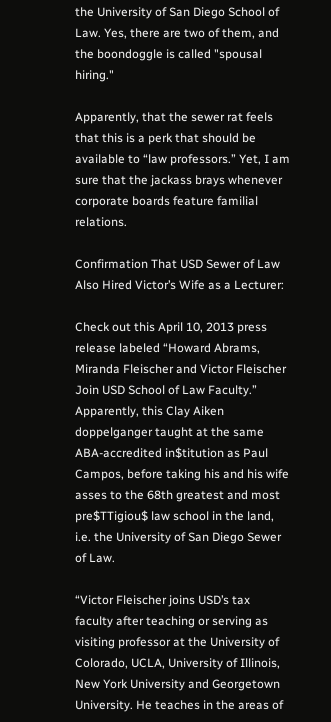the University of San Diego School of Law. Yes, there are two of them, and the boondoggle is called "spousal hiring."

Apparently, that the sewer rat feels that this is a perk that should be available to “law professors.” Yet, I am sure that the jackass brays whenever corporate boards feature familial relations.

Confirmation That USD Sewer of Law Also Hired Victor’s Wife as a Lecturer:

Check out this April 10, 2013 press release labeled “Howard Abrams, Miranda Fleischer and Victor Fleischer Join USD School of Law Faculty.” Apparently, this Clay Aiken doppelganger taught at the same ABA-accredited in$titution as Paul Campos, before taking his and his wife asses to the 68th greatest and most pre$TTigiou$ law school in the land, i.e. the University of San Diego Sewer of Law.

“Victor Fleischer joins USD’s tax faculty after teaching or serving as visiting professor at the University of Colorado, UCLA, University of Illinois, New York University and Georgetown University. He teaches in the areas of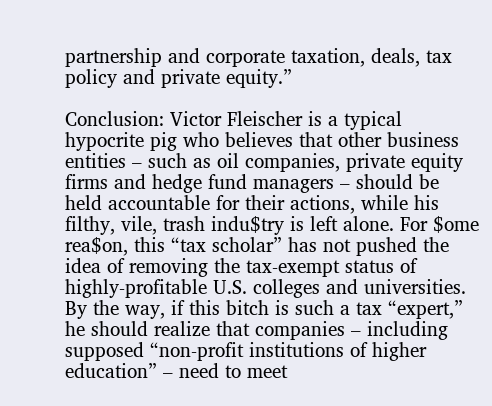partnership and corporate taxation, deals, tax policy and private equity.”

Conclusion: Victor Fleischer is a typical hypocrite pig who believes that other business entities – such as oil companies, private equity firms and hedge fund managers – should be held accountable for their actions, while his filthy, vile, trash indu$try is left alone. For $ome rea$on, this “tax scholar” has not pushed the idea of removing the tax-exempt status of highly-profitable U.S. colleges and universities. By the way, if this bitch is such a tax “expert,” he should realize that companies – including supposed “non-profit institutions of higher education” – need to meet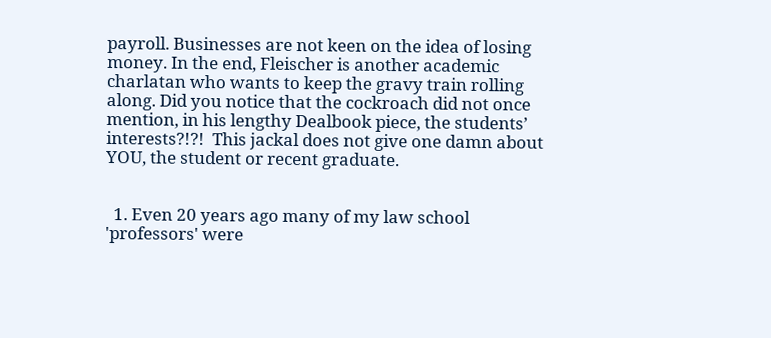payroll. Businesses are not keen on the idea of losing money. In the end, Fleischer is another academic charlatan who wants to keep the gravy train rolling along. Did you notice that the cockroach did not once mention, in his lengthy Dealbook piece, the students’ interests?!?!  This jackal does not give one damn about YOU, the student or recent graduate.


  1. Even 20 years ago many of my law school 'professors' were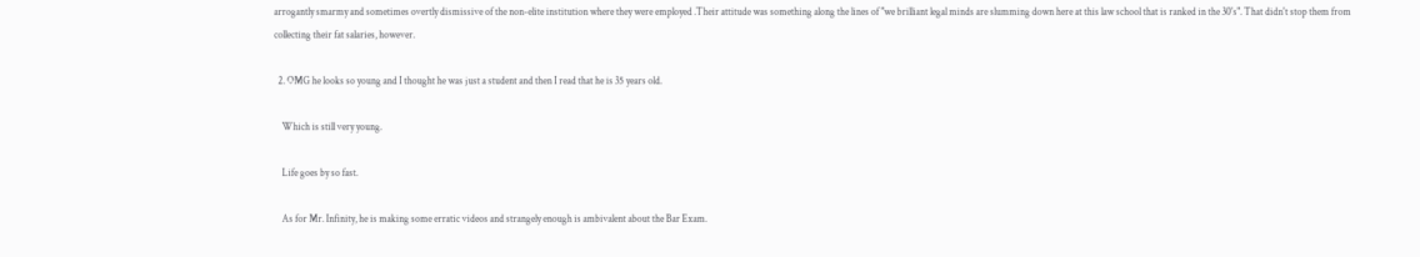arrogantly smarmy and sometimes overtly dismissive of the non-elite institution where they were employed .Their attitude was something along the lines of "we brilliant legal minds are slumming down here at this law school that is ranked in the 30's". That didn't stop them from collecting their fat salaries, however.

  2. OMG he looks so young and I thought he was just a student and then I read that he is 35 years old.

    Which is still very young.

    Life goes by so fast.

    As for Mr. Infinity, he is making some erratic videos and strangely enough is ambivalent about the Bar Exam.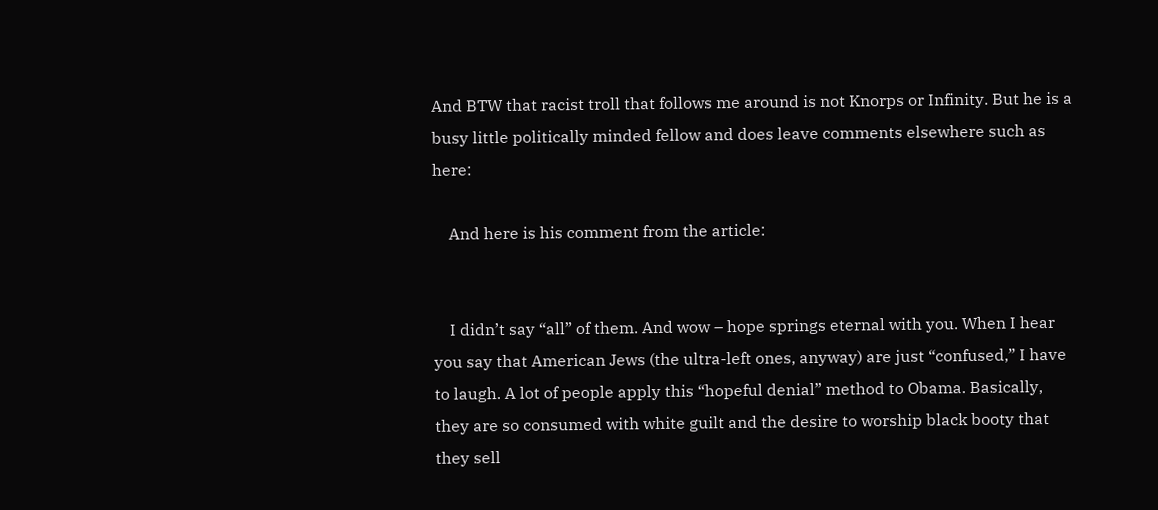And BTW that racist troll that follows me around is not Knorps or Infinity. But he is a busy little politically minded fellow and does leave comments elsewhere such as here:

    And here is his comment from the article:


    I didn’t say “all” of them. And wow – hope springs eternal with you. When I hear you say that American Jews (the ultra-left ones, anyway) are just “confused,” I have to laugh. A lot of people apply this “hopeful denial” method to Obama. Basically, they are so consumed with white guilt and the desire to worship black booty that they sell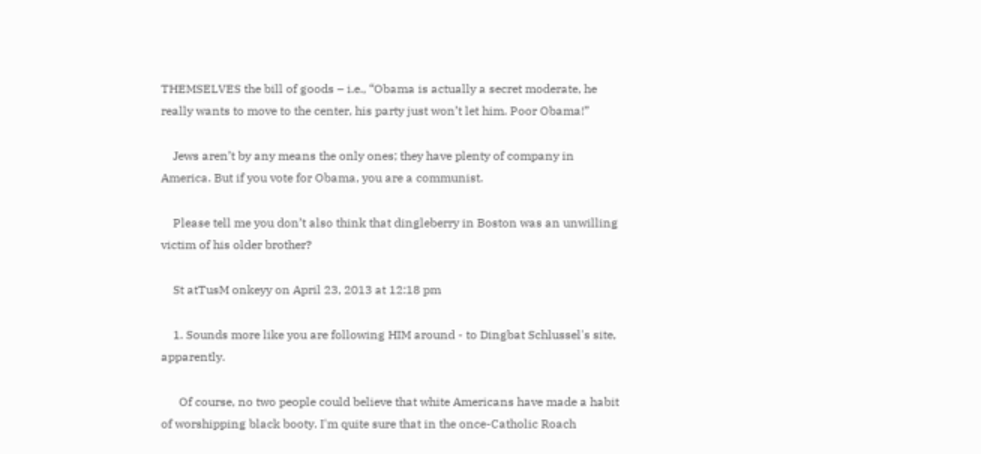THEMSELVES the bill of goods – i.e., “Obama is actually a secret moderate, he really wants to move to the center, his party just won’t let him. Poor Obama!”

    Jews aren’t by any means the only ones; they have plenty of company in America. But if you vote for Obama, you are a communist.

    Please tell me you don’t also think that dingleberry in Boston was an unwilling victim of his older brother?

    St atTusM onkeyy on April 23, 2013 at 12:18 pm

    1. Sounds more like you are following HIM around - to Dingbat Schlussel's site, apparently.

      Of course, no two people could believe that white Americans have made a habit of worshipping black booty. I'm quite sure that in the once-Catholic Roach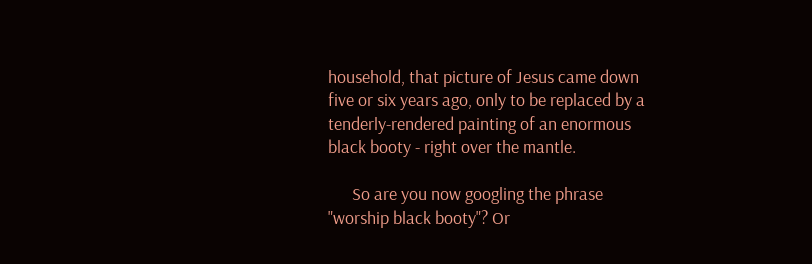household, that picture of Jesus came down five or six years ago, only to be replaced by a tenderly-rendered painting of an enormous black booty - right over the mantle.

      So are you now googling the phrase "worship black booty"? Or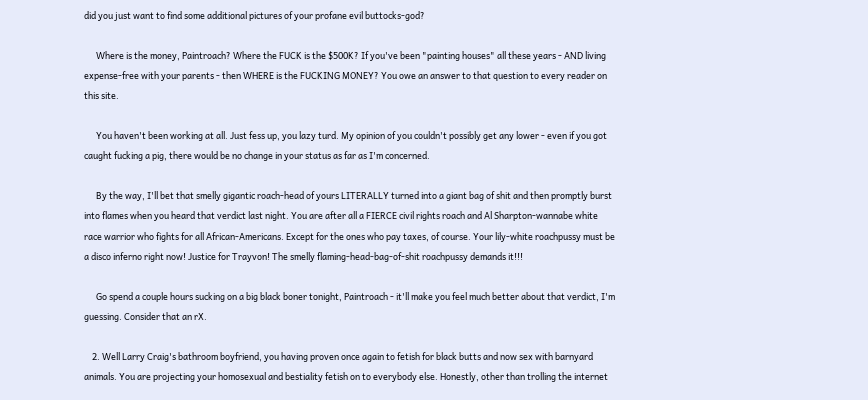did you just want to find some additional pictures of your profane evil buttocks-god?

      Where is the money, Paintroach? Where the FUCK is the $500K? If you've been "painting houses" all these years - AND living expense-free with your parents - then WHERE is the FUCKING MONEY? You owe an answer to that question to every reader on this site.

      You haven't been working at all. Just fess up, you lazy turd. My opinion of you couldn't possibly get any lower - even if you got caught fucking a pig, there would be no change in your status as far as I'm concerned.

      By the way, I'll bet that smelly gigantic roach-head of yours LITERALLY turned into a giant bag of shit and then promptly burst into flames when you heard that verdict last night. You are after all a FIERCE civil rights roach and Al Sharpton-wannabe white race warrior who fights for all African-Americans. Except for the ones who pay taxes, of course. Your lily-white roachpussy must be a disco inferno right now! Justice for Trayvon! The smelly flaming-head-bag-of-shit roachpussy demands it!!!

      Go spend a couple hours sucking on a big black boner tonight, Paintroach - it'll make you feel much better about that verdict, I'm guessing. Consider that an rX.

    2. Well Larry Craig's bathroom boyfriend, you having proven once again to fetish for black butts and now sex with barnyard animals. You are projecting your homosexual and bestiality fetish on to everybody else. Honestly, other than trolling the internet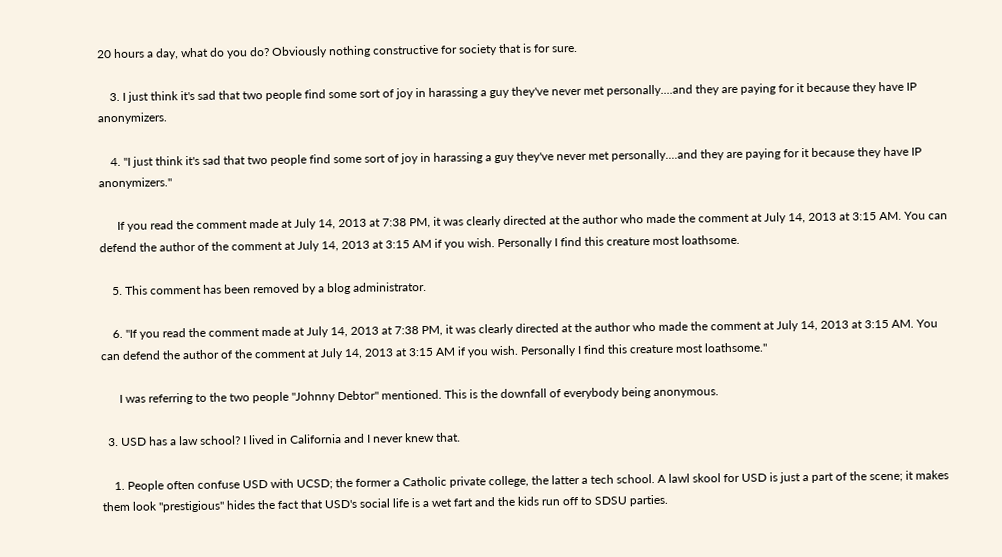20 hours a day, what do you do? Obviously nothing constructive for society that is for sure.

    3. I just think it's sad that two people find some sort of joy in harassing a guy they've never met personally....and they are paying for it because they have IP anonymizers.

    4. "I just think it's sad that two people find some sort of joy in harassing a guy they've never met personally....and they are paying for it because they have IP anonymizers."

      If you read the comment made at July 14, 2013 at 7:38 PM, it was clearly directed at the author who made the comment at July 14, 2013 at 3:15 AM. You can defend the author of the comment at July 14, 2013 at 3:15 AM if you wish. Personally I find this creature most loathsome.

    5. This comment has been removed by a blog administrator.

    6. "If you read the comment made at July 14, 2013 at 7:38 PM, it was clearly directed at the author who made the comment at July 14, 2013 at 3:15 AM. You can defend the author of the comment at July 14, 2013 at 3:15 AM if you wish. Personally I find this creature most loathsome."

      I was referring to the two people "Johnny Debtor" mentioned. This is the downfall of everybody being anonymous.

  3. USD has a law school? I lived in California and I never knew that.

    1. People often confuse USD with UCSD; the former a Catholic private college, the latter a tech school. A lawl skool for USD is just a part of the scene; it makes them look "prestigious" hides the fact that USD's social life is a wet fart and the kids run off to SDSU parties.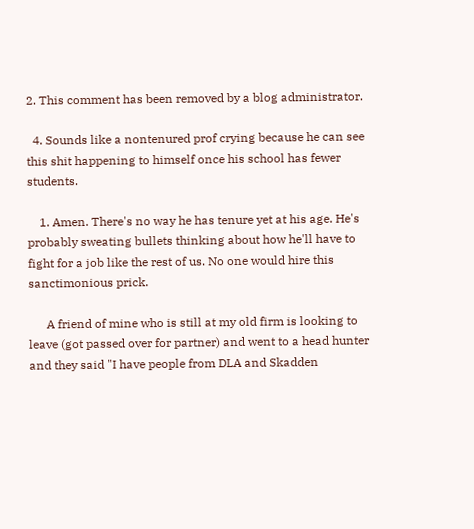2. This comment has been removed by a blog administrator.

  4. Sounds like a nontenured prof crying because he can see this shit happening to himself once his school has fewer students.

    1. Amen. There's no way he has tenure yet at his age. He's probably sweating bullets thinking about how he'll have to fight for a job like the rest of us. No one would hire this sanctimonious prick.

      A friend of mine who is still at my old firm is looking to leave (got passed over for partner) and went to a head hunter and they said "I have people from DLA and Skadden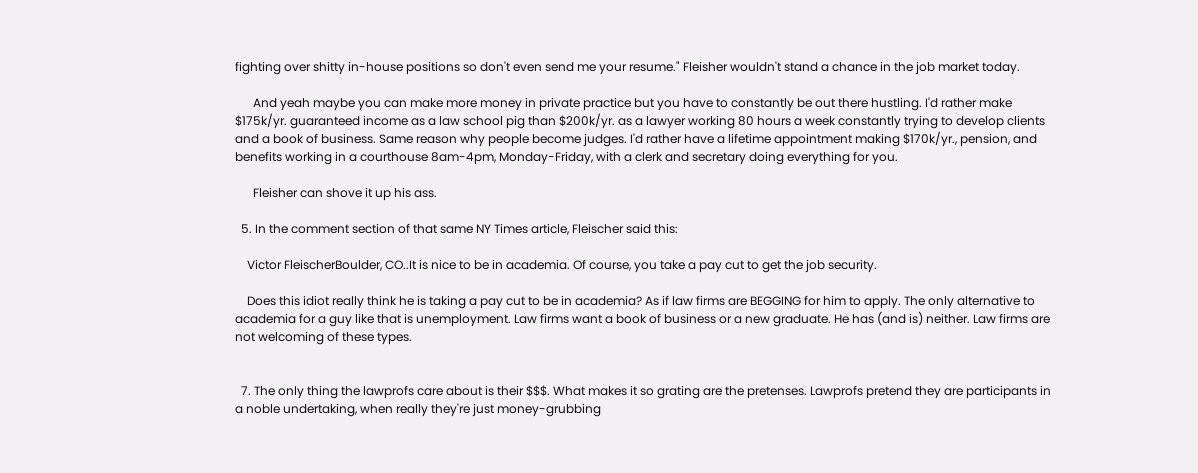fighting over shitty in-house positions so don't even send me your resume." Fleisher wouldn't stand a chance in the job market today.

      And yeah maybe you can make more money in private practice but you have to constantly be out there hustling. I'd rather make $175k/yr. guaranteed income as a law school pig than $200k/yr. as a lawyer working 80 hours a week constantly trying to develop clients and a book of business. Same reason why people become judges. I'd rather have a lifetime appointment making $170k/yr., pension, and benefits working in a courthouse 8am-4pm, Monday-Friday, with a clerk and secretary doing everything for you.

      Fleisher can shove it up his ass.

  5. In the comment section of that same NY Times article, Fleischer said this:

    Victor FleischerBoulder, CO..It is nice to be in academia. Of course, you take a pay cut to get the job security.

    Does this idiot really think he is taking a pay cut to be in academia? As if law firms are BEGGING for him to apply. The only alternative to academia for a guy like that is unemployment. Law firms want a book of business or a new graduate. He has (and is) neither. Law firms are not welcoming of these types.


  7. The only thing the lawprofs care about is their $$$. What makes it so grating are the pretenses. Lawprofs pretend they are participants in a noble undertaking, when really they're just money-grubbing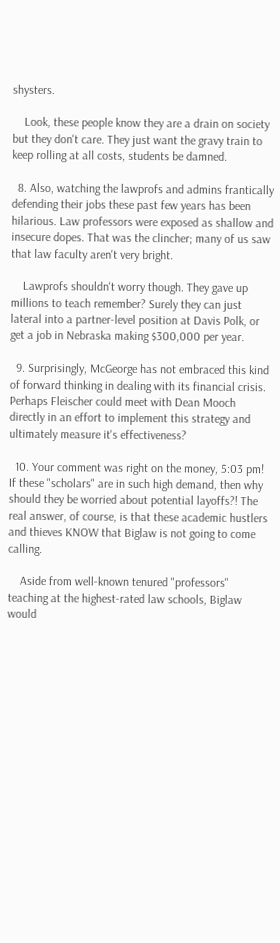shysters.

    Look, these people know they are a drain on society but they don't care. They just want the gravy train to keep rolling at all costs, students be damned.

  8. Also, watching the lawprofs and admins frantically defending their jobs these past few years has been hilarious. Law professors were exposed as shallow and insecure dopes. That was the clincher; many of us saw that law faculty aren't very bright.

    Lawprofs shouldn't worry though. They gave up millions to teach remember? Surely they can just lateral into a partner-level position at Davis Polk, or get a job in Nebraska making $300,000 per year.

  9. Surprisingly, McGeorge has not embraced this kind of forward thinking in dealing with its financial crisis. Perhaps Fleischer could meet with Dean Mooch directly in an effort to implement this strategy and ultimately measure it's effectiveness?

  10. Your comment was right on the money, 5:03 pm! If these "scholars" are in such high demand, then why should they be worried about potential layoffs?! The real answer, of course, is that these academic hustlers and thieves KNOW that Biglaw is not going to come calling.

    Aside from well-known tenured "professors" teaching at the highest-rated law schools, Biglaw would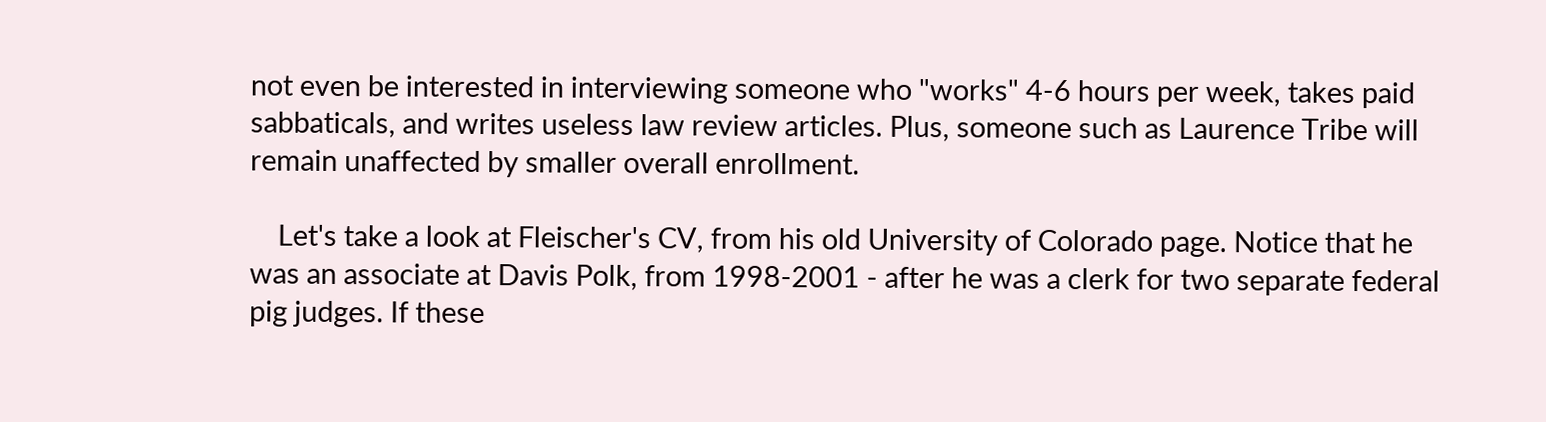not even be interested in interviewing someone who "works" 4-6 hours per week, takes paid sabbaticals, and writes useless law review articles. Plus, someone such as Laurence Tribe will remain unaffected by smaller overall enrollment.

    Let's take a look at Fleischer's CV, from his old University of Colorado page. Notice that he was an associate at Davis Polk, from 1998-2001 - after he was a clerk for two separate federal pig judges. If these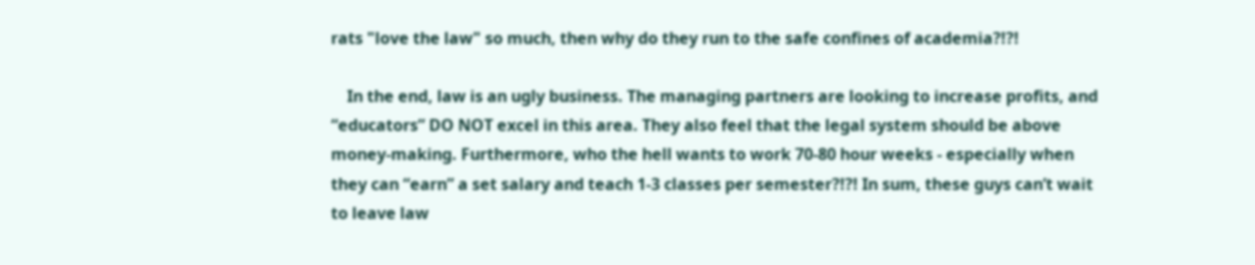rats "love the law" so much, then why do they run to the safe confines of academia?!?!

    In the end, law is an ugly business. The managing partners are looking to increase profits, and “educators” DO NOT excel in this area. They also feel that the legal system should be above money-making. Furthermore, who the hell wants to work 70-80 hour weeks - especially when they can “earn” a set salary and teach 1-3 classes per semester?!?! In sum, these guys can’t wait to leave law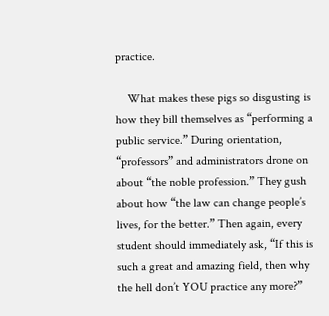practice.

    What makes these pigs so disgusting is how they bill themselves as “performing a public service.” During orientation, “professors” and administrators drone on about “the noble profession.” They gush about how “the law can change people’s lives, for the better.” Then again, every student should immediately ask, “If this is such a great and amazing field, then why the hell don’t YOU practice any more?”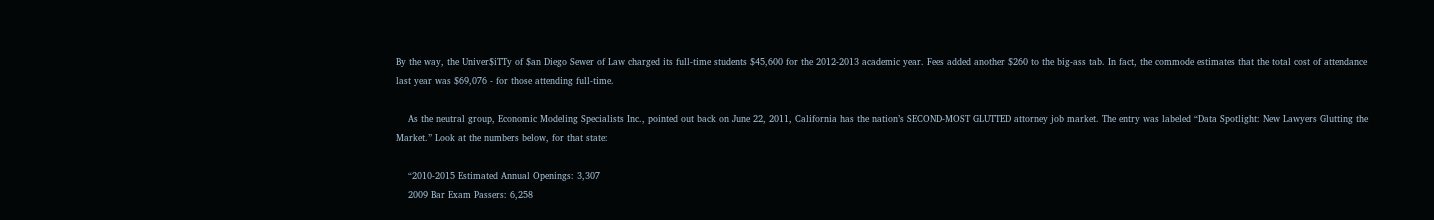By the way, the Univer$iTTy of $an Diego Sewer of Law charged its full-time students $45,600 for the 2012-2013 academic year. Fees added another $260 to the big-ass tab. In fact, the commode estimates that the total cost of attendance last year was $69,076 - for those attending full-time.

    As the neutral group, Economic Modeling Specialists Inc., pointed out back on June 22, 2011, California has the nation’s SECOND-MOST GLUTTED attorney job market. The entry was labeled “Data Spotlight: New Lawyers Glutting the Market.” Look at the numbers below, for that state:

    “2010-2015 Estimated Annual Openings: 3,307
    2009 Bar Exam Passers: 6,258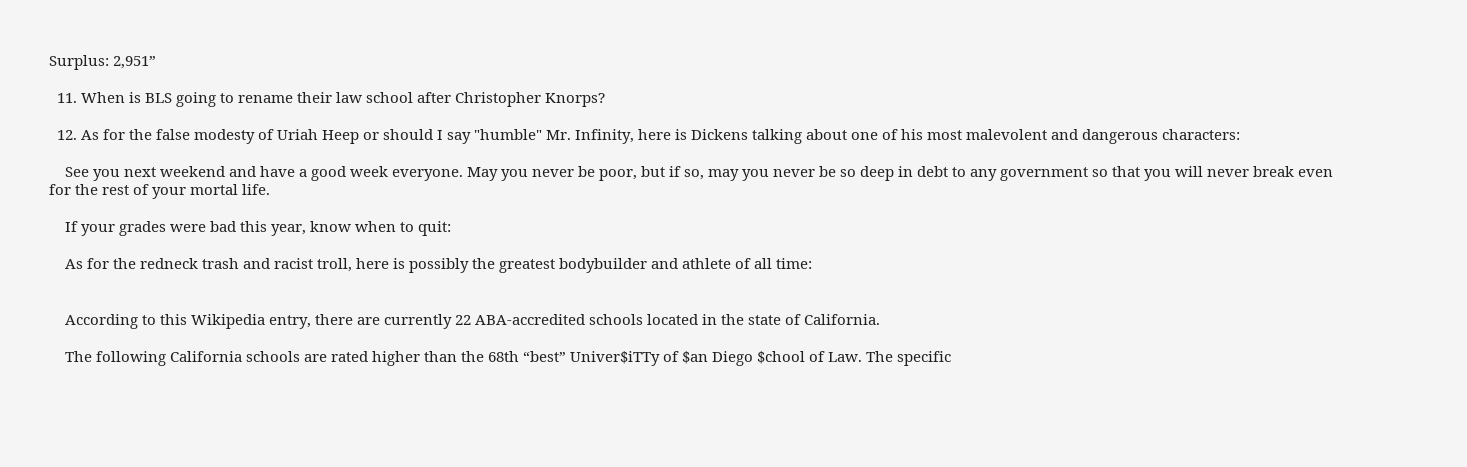Surplus: 2,951”

  11. When is BLS going to rename their law school after Christopher Knorps?

  12. As for the false modesty of Uriah Heep or should I say "humble" Mr. Infinity, here is Dickens talking about one of his most malevolent and dangerous characters:

    See you next weekend and have a good week everyone. May you never be poor, but if so, may you never be so deep in debt to any government so that you will never break even for the rest of your mortal life.

    If your grades were bad this year, know when to quit:

    As for the redneck trash and racist troll, here is possibly the greatest bodybuilder and athlete of all time:


    According to this Wikipedia entry, there are currently 22 ABA-accredited schools located in the state of California.

    The following California schools are rated higher than the 68th “best” Univer$iTTy of $an Diego $chool of Law. The specific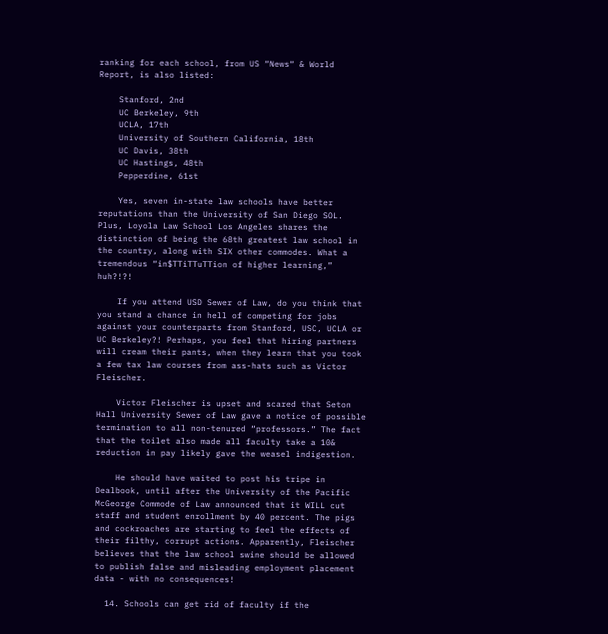ranking for each school, from US “News“ & World Report, is also listed:

    Stanford, 2nd
    UC Berkeley, 9th
    UCLA, 17th
    University of Southern California, 18th
    UC Davis, 38th
    UC Hastings, 48th
    Pepperdine, 61st

    Yes, seven in-state law schools have better reputations than the University of San Diego SOL. Plus, Loyola Law School Los Angeles shares the distinction of being the 68th greatest law school in the country, along with SIX other commodes. What a tremendous “in$TTiTTuTTion of higher learning,” huh?!?!

    If you attend USD Sewer of Law, do you think that you stand a chance in hell of competing for jobs against your counterparts from Stanford, USC, UCLA or UC Berkeley?! Perhaps, you feel that hiring partners will cream their pants, when they learn that you took a few tax law courses from ass-hats such as Victor Fleischer.

    Victor Fleischer is upset and scared that Seton Hall University Sewer of Law gave a notice of possible termination to all non-tenured “professors.” The fact that the toilet also made all faculty take a 10& reduction in pay likely gave the weasel indigestion.

    He should have waited to post his tripe in Dealbook, until after the University of the Pacific McGeorge Commode of Law announced that it WILL cut staff and student enrollment by 40 percent. The pigs and cockroaches are starting to feel the effects of their filthy, corrupt actions. Apparently, Fleischer believes that the law school swine should be allowed to publish false and misleading employment placement data - with no consequences!

  14. Schools can get rid of faculty if the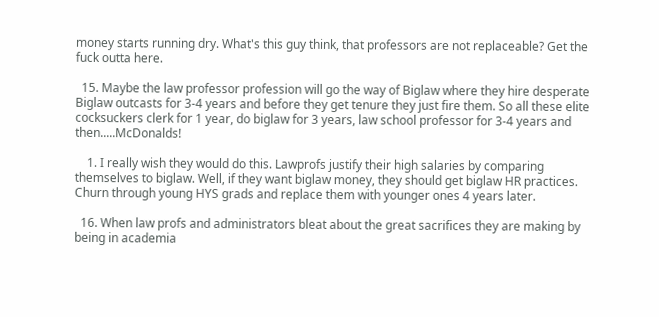money starts running dry. What's this guy think, that professors are not replaceable? Get the fuck outta here.

  15. Maybe the law professor profession will go the way of Biglaw where they hire desperate Biglaw outcasts for 3-4 years and before they get tenure they just fire them. So all these elite cocksuckers clerk for 1 year, do biglaw for 3 years, law school professor for 3-4 years and then.....McDonalds!

    1. I really wish they would do this. Lawprofs justify their high salaries by comparing themselves to biglaw. Well, if they want biglaw money, they should get biglaw HR practices. Churn through young HYS grads and replace them with younger ones 4 years later.

  16. When law profs and administrators bleat about the great sacrifices they are making by being in academia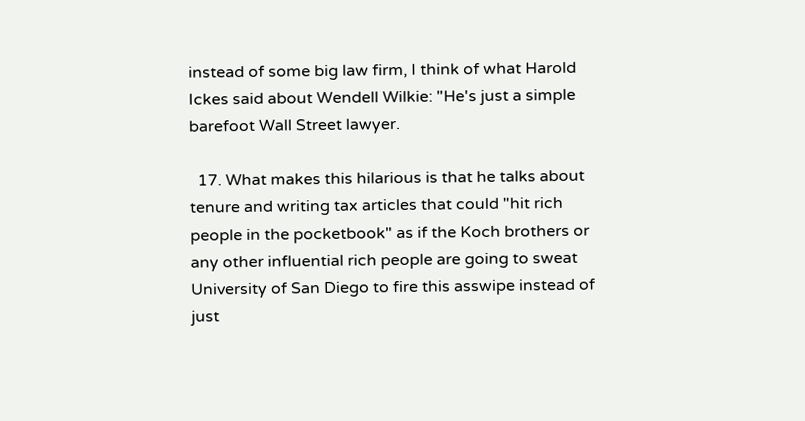instead of some big law firm, I think of what Harold Ickes said about Wendell Wilkie: "He's just a simple barefoot Wall Street lawyer.

  17. What makes this hilarious is that he talks about tenure and writing tax articles that could "hit rich people in the pocketbook" as if the Koch brothers or any other influential rich people are going to sweat University of San Diego to fire this asswipe instead of just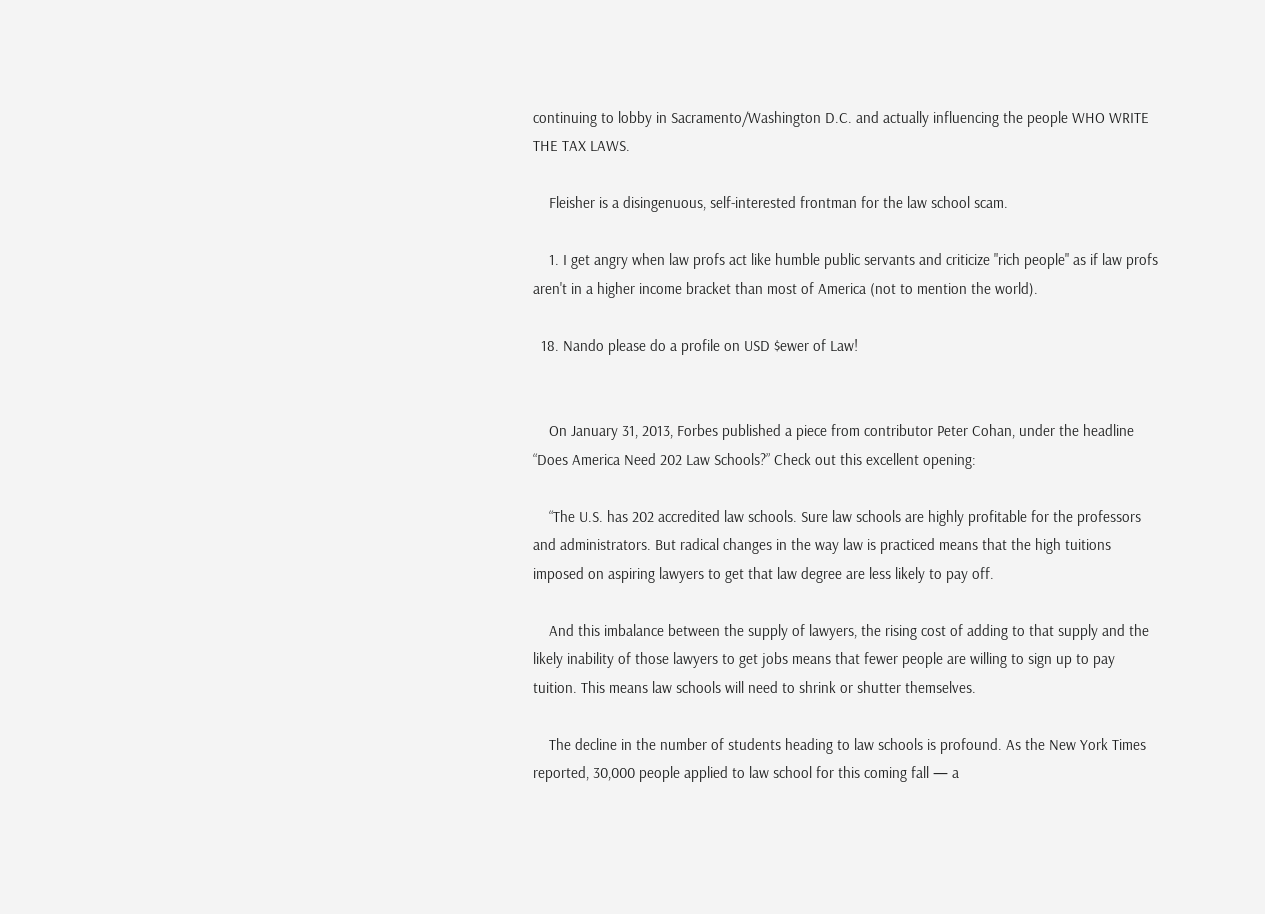continuing to lobby in Sacramento/Washington D.C. and actually influencing the people WHO WRITE THE TAX LAWS.

    Fleisher is a disingenuous, self-interested frontman for the law school scam.

    1. I get angry when law profs act like humble public servants and criticize "rich people" as if law profs aren't in a higher income bracket than most of America (not to mention the world).

  18. Nando please do a profile on USD $ewer of Law!


    On January 31, 2013, Forbes published a piece from contributor Peter Cohan, under the headline “Does America Need 202 Law Schools?” Check out this excellent opening:

    “The U.S. has 202 accredited law schools. Sure law schools are highly profitable for the professors and administrators. But radical changes in the way law is practiced means that the high tuitions imposed on aspiring lawyers to get that law degree are less likely to pay off.

    And this imbalance between the supply of lawyers, the rising cost of adding to that supply and the likely inability of those lawyers to get jobs means that fewer people are willing to sign up to pay tuition. This means law schools will need to shrink or shutter themselves.

    The decline in the number of students heading to law schools is profound. As the New York Times reported, 30,000 people applied to law school for this coming fall — a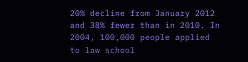20% decline from January 2012 and 38% fewer than in 2010. In 2004, 100,000 people applied to law school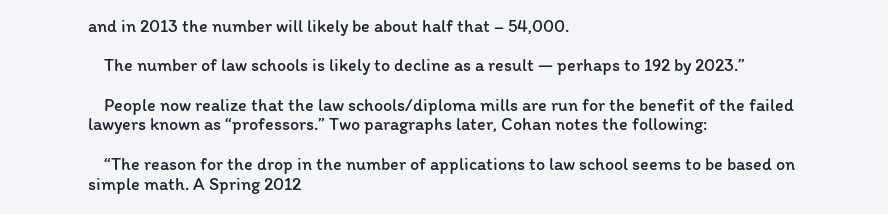and in 2013 the number will likely be about half that – 54,000.

    The number of law schools is likely to decline as a result — perhaps to 192 by 2023.”

    People now realize that the law schools/diploma mills are run for the benefit of the failed lawyers known as “professors.” Two paragraphs later, Cohan notes the following:

    “The reason for the drop in the number of applications to law school seems to be based on simple math. A Spring 2012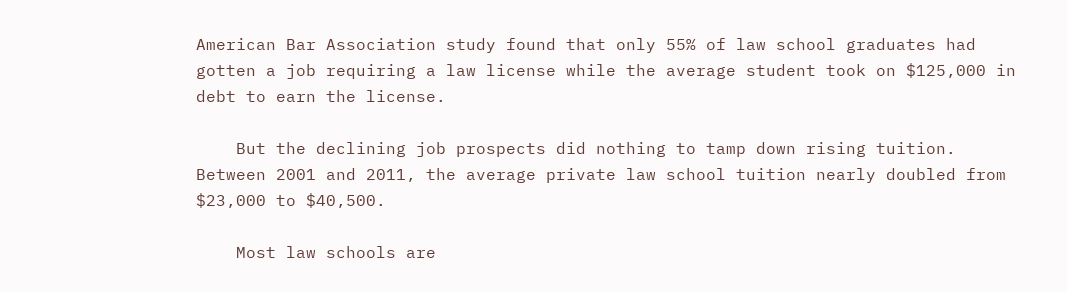American Bar Association study found that only 55% of law school graduates had gotten a job requiring a law license while the average student took on $125,000 in debt to earn the license.

    But the declining job prospects did nothing to tamp down rising tuition. Between 2001 and 2011, the average private law school tuition nearly doubled from $23,000 to $40,500.

    Most law schools are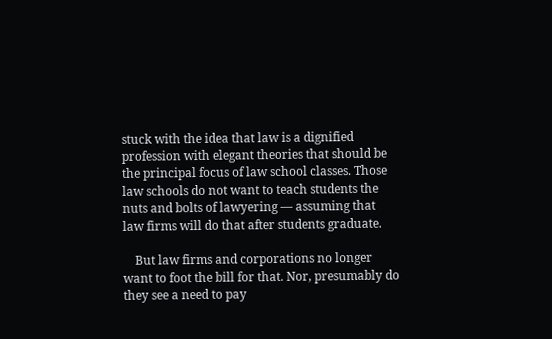stuck with the idea that law is a dignified profession with elegant theories that should be the principal focus of law school classes. Those law schools do not want to teach students the nuts and bolts of lawyering — assuming that law firms will do that after students graduate.

    But law firms and corporations no longer want to foot the bill for that. Nor, presumably do they see a need to pay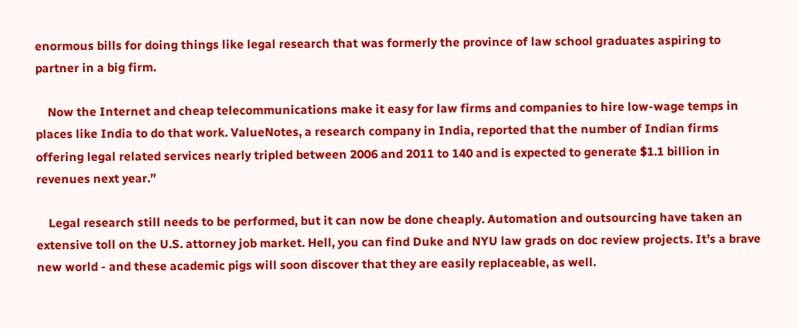enormous bills for doing things like legal research that was formerly the province of law school graduates aspiring to partner in a big firm.

    Now the Internet and cheap telecommunications make it easy for law firms and companies to hire low-wage temps in places like India to do that work. ValueNotes, a research company in India, reported that the number of Indian firms offering legal related services nearly tripled between 2006 and 2011 to 140 and is expected to generate $1.1 billion in revenues next year.”

    Legal research still needs to be performed, but it can now be done cheaply. Automation and outsourcing have taken an extensive toll on the U.S. attorney job market. Hell, you can find Duke and NYU law grads on doc review projects. It’s a brave new world - and these academic pigs will soon discover that they are easily replaceable, as well.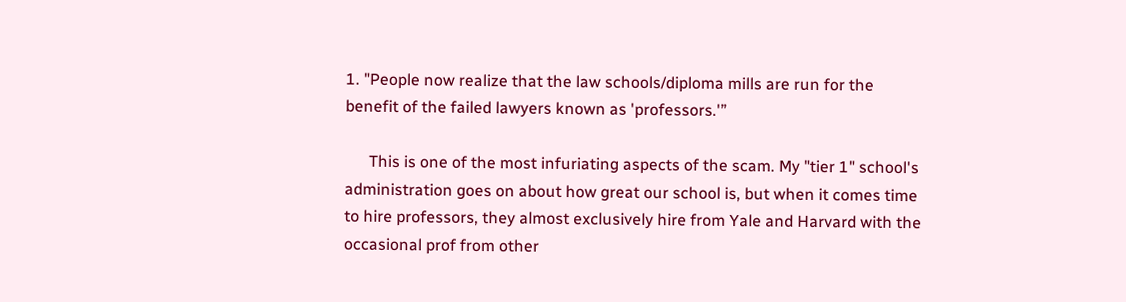1. "People now realize that the law schools/diploma mills are run for the benefit of the failed lawyers known as 'professors.'”

      This is one of the most infuriating aspects of the scam. My "tier 1" school's administration goes on about how great our school is, but when it comes time to hire professors, they almost exclusively hire from Yale and Harvard with the occasional prof from other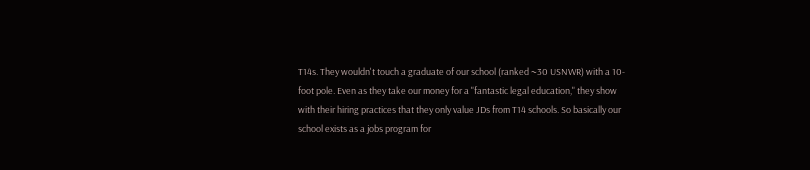T14s. They wouldn't touch a graduate of our school (ranked ~30 USNWR) with a 10-foot pole. Even as they take our money for a "fantastic legal education," they show with their hiring practices that they only value JDs from T14 schools. So basically our school exists as a jobs program for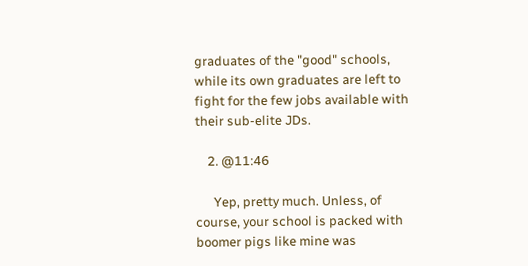graduates of the "good" schools, while its own graduates are left to fight for the few jobs available with their sub-elite JDs.

    2. @11:46

      Yep, pretty much. Unless, of course, your school is packed with boomer pigs like mine was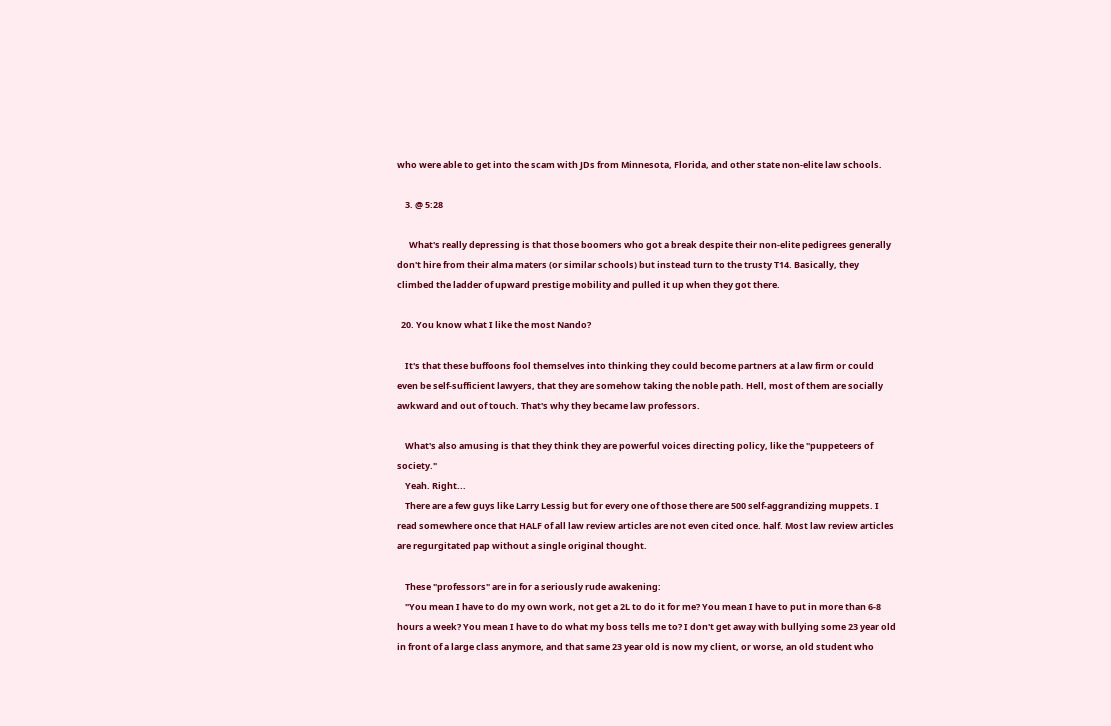who were able to get into the scam with JDs from Minnesota, Florida, and other state non-elite law schools.

    3. @ 5:28

      What's really depressing is that those boomers who got a break despite their non-elite pedigrees generally don't hire from their alma maters (or similar schools) but instead turn to the trusty T14. Basically, they climbed the ladder of upward prestige mobility and pulled it up when they got there.

  20. You know what I like the most Nando?

    It's that these buffoons fool themselves into thinking they could become partners at a law firm or could even be self-sufficient lawyers, that they are somehow taking the noble path. Hell, most of them are socially awkward and out of touch. That's why they became law professors.

    What's also amusing is that they think they are powerful voices directing policy, like the "puppeteers of society."
    Yeah. Right...
    There are a few guys like Larry Lessig but for every one of those there are 500 self-aggrandizing muppets. I read somewhere once that HALF of all law review articles are not even cited once. half. Most law review articles are regurgitated pap without a single original thought.

    These "professors" are in for a seriously rude awakening:
    "You mean I have to do my own work, not get a 2L to do it for me? You mean I have to put in more than 6-8 hours a week? You mean I have to do what my boss tells me to? I don't get away with bullying some 23 year old in front of a large class anymore, and that same 23 year old is now my client, or worse, an old student who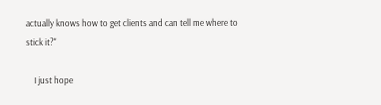actually knows how to get clients and can tell me where to stick it?"

    I just hope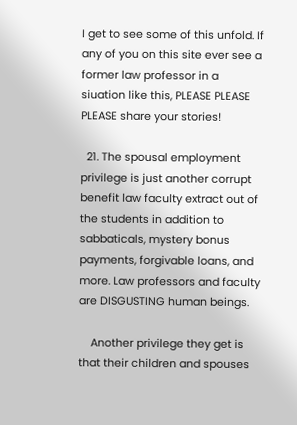I get to see some of this unfold. If any of you on this site ever see a former law professor in a siuation like this, PLEASE PLEASE PLEASE share your stories!

  21. The spousal employment privilege is just another corrupt benefit law faculty extract out of the students in addition to sabbaticals, mystery bonus payments, forgivable loans, and more. Law professors and faculty are DISGUSTING human beings.

    Another privilege they get is that their children and spouses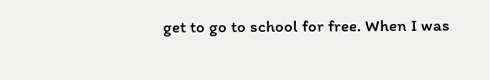get to go to school for free. When I was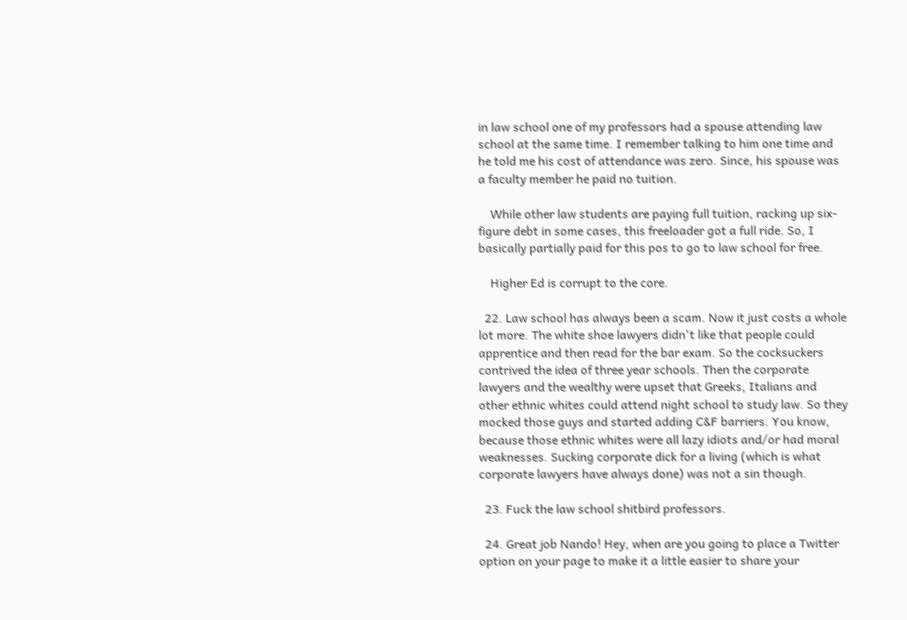in law school one of my professors had a spouse attending law school at the same time. I remember talking to him one time and he told me his cost of attendance was zero. Since, his spouse was a faculty member he paid no tuition.

    While other law students are paying full tuition, racking up six-figure debt in some cases, this freeloader got a full ride. So, I basically partially paid for this pos to go to law school for free.

    Higher Ed is corrupt to the core.

  22. Law school has always been a scam. Now it just costs a whole lot more. The white shoe lawyers didn't like that people could apprentice and then read for the bar exam. So the cocksuckers contrived the idea of three year schools. Then the corporate lawyers and the wealthy were upset that Greeks, Italians and other ethnic whites could attend night school to study law. So they mocked those guys and started adding C&F barriers. You know, because those ethnic whites were all lazy idiots and/or had moral weaknesses. Sucking corporate dick for a living (which is what corporate lawyers have always done) was not a sin though.

  23. Fuck the law school shitbird professors.

  24. Great job Nando! Hey, when are you going to place a Twitter option on your page to make it a little easier to share your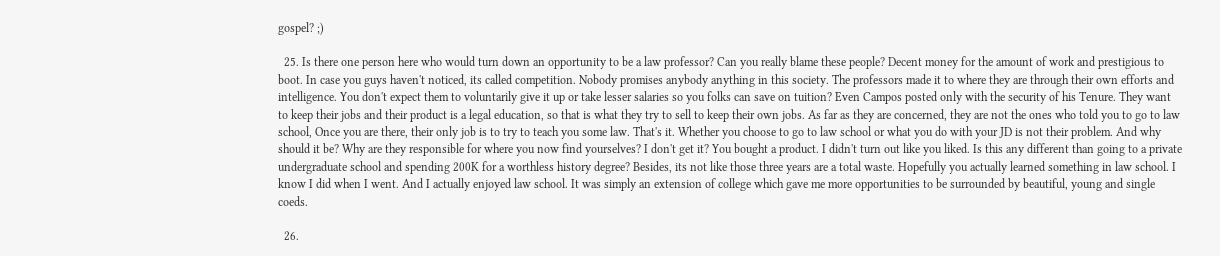gospel? ;)

  25. Is there one person here who would turn down an opportunity to be a law professor? Can you really blame these people? Decent money for the amount of work and prestigious to boot. In case you guys haven't noticed, its called competition. Nobody promises anybody anything in this society. The professors made it to where they are through their own efforts and intelligence. You don't expect them to voluntarily give it up or take lesser salaries so you folks can save on tuition? Even Campos posted only with the security of his Tenure. They want to keep their jobs and their product is a legal education, so that is what they try to sell to keep their own jobs. As far as they are concerned, they are not the ones who told you to go to law school, Once you are there, their only job is to try to teach you some law. That's it. Whether you choose to go to law school or what you do with your JD is not their problem. And why should it be? Why are they responsible for where you now find yourselves? I don't get it? You bought a product. I didn't turn out like you liked. Is this any different than going to a private undergraduate school and spending 200K for a worthless history degree? Besides, its not like those three years are a total waste. Hopefully you actually learned something in law school. I know I did when I went. And I actually enjoyed law school. It was simply an extension of college which gave me more opportunities to be surrounded by beautiful, young and single coeds.

  26.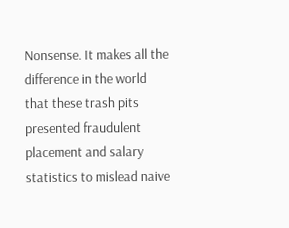Nonsense. It makes all the difference in the world that these trash pits presented fraudulent placement and salary statistics to mislead naive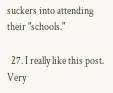suckers into attending their "schools."

  27. I really like this post. Very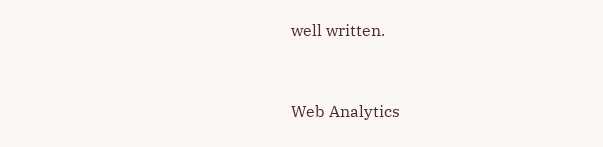well written.


Web Analytics